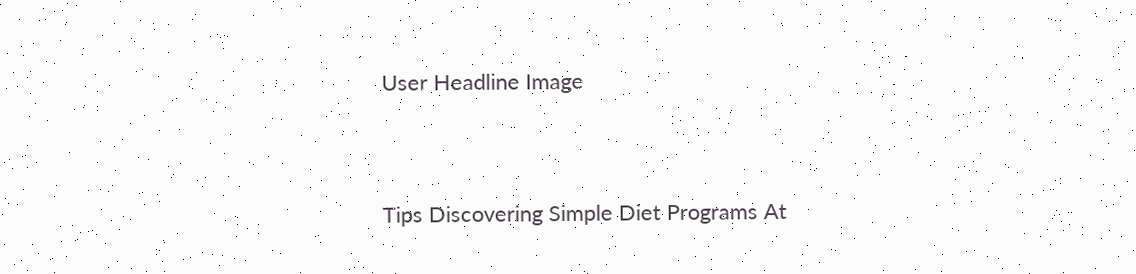User Headline Image


Tips Discovering Simple Diet Programs At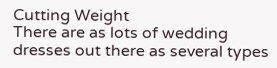Cutting Weight
There are as lots of wedding dresses out there as several types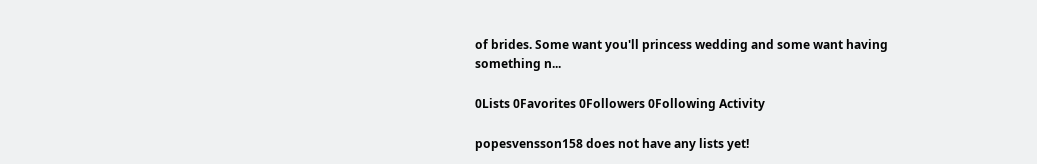of brides. Some want you'll princess wedding and some want having something n...

0Lists 0Favorites 0Followers 0Following Activity

popesvensson158 does not have any lists yet!